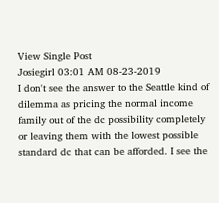View Single Post
Josiegirl 03:01 AM 08-23-2019
I don't see the answer to the Seattle kind of dilemma as pricing the normal income family out of the dc possibility completely or leaving them with the lowest possible standard dc that can be afforded. I see the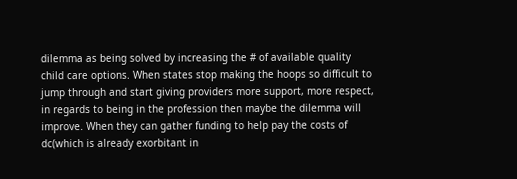dilemma as being solved by increasing the # of available quality child care options. When states stop making the hoops so difficult to jump through and start giving providers more support, more respect, in regards to being in the profession then maybe the dilemma will improve. When they can gather funding to help pay the costs of dc(which is already exorbitant in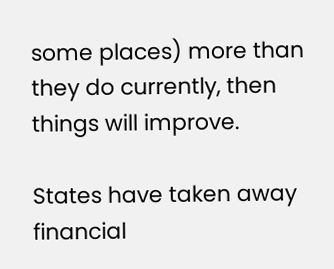some places) more than they do currently, then things will improve.

States have taken away financial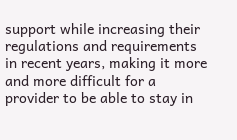support while increasing their regulations and requirements in recent years, making it more and more difficult for a provider to be able to stay in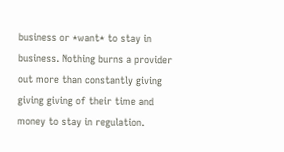business or *want* to stay in business. Nothing burns a provider out more than constantly giving giving giving of their time and money to stay in regulation.